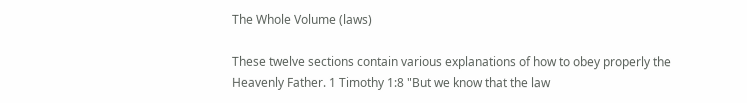The Whole Volume (laws)

These twelve sections contain various explanations of how to obey properly the Heavenly Father. 1 Timothy 1:8 "But we know that the law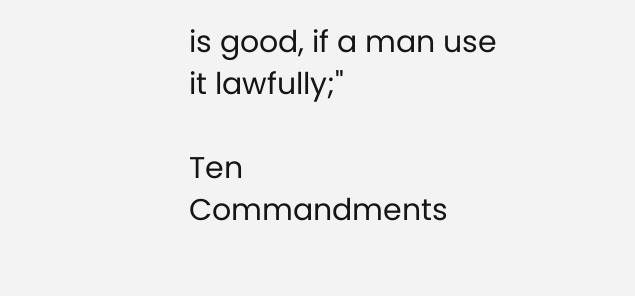is good, if a man use it lawfully;"

Ten Commandments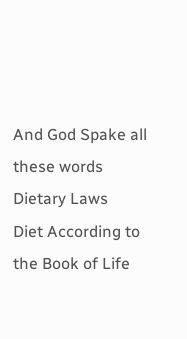And God Spake all these words
Dietary Laws
Diet According to the Book of Life